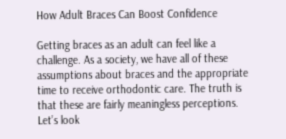How Adult Braces Can Boost Confidence

Getting braces as an adult can feel like a challenge. As a society, we have all of these assumptions about braces and the appropriate time to receive orthodontic care. The truth is that these are fairly meaningless perceptions. Let’s look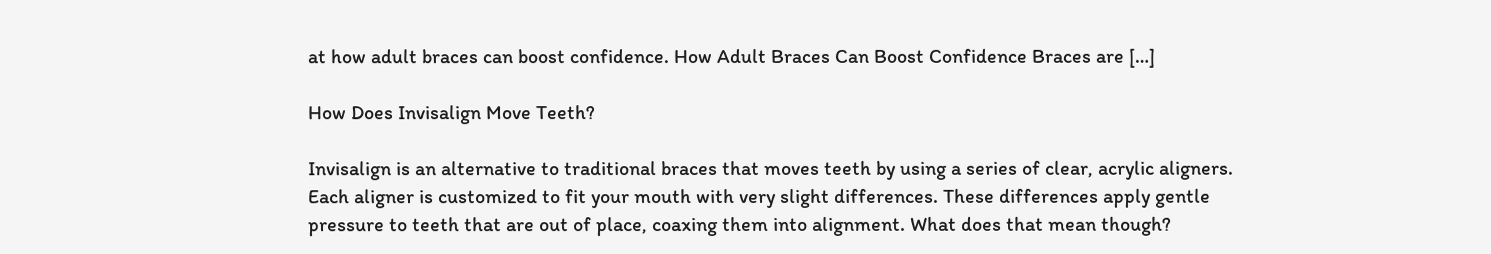at how adult braces can boost confidence. How Adult Braces Can Boost Confidence Braces are […]

How Does Invisalign Move Teeth?

Invisalign is an alternative to traditional braces that moves teeth by using a series of clear, acrylic aligners. Each aligner is customized to fit your mouth with very slight differences. These differences apply gentle pressure to teeth that are out of place, coaxing them into alignment. What does that mean though?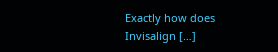Exactly how does Invisalign […]